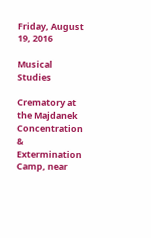Friday, August 19, 2016

Musical Studies

Crematory at the Majdanek Concentration & Extermination Camp, near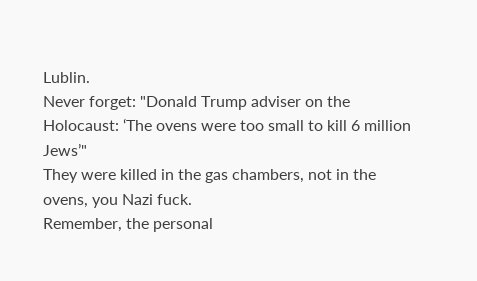Lublin.
Never forget: "Donald Trump adviser on the Holocaust: ‘The ovens were too small to kill 6 million Jews’"
They were killed in the gas chambers, not in the ovens, you Nazi fuck.
Remember, the personal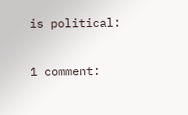is political:

1 comment: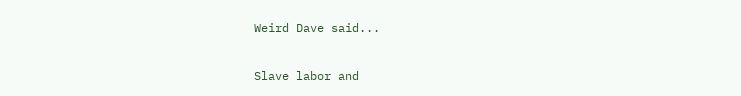Weird Dave said...

Slave labor and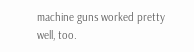machine guns worked pretty well, too.